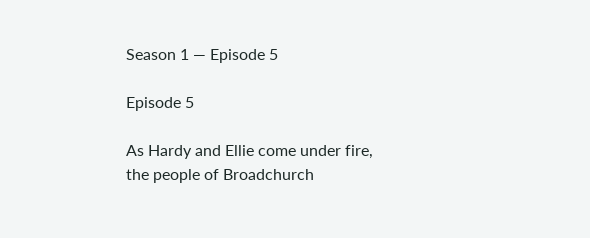Season 1 — Episode 5

Episode 5

As Hardy and Ellie come under fire, the people of Broadchurch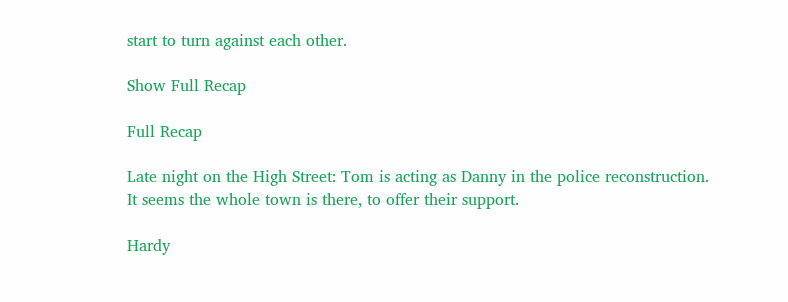start to turn against each other.

Show Full Recap

Full Recap

Late night on the High Street: Tom is acting as Danny in the police reconstruction. It seems the whole town is there, to offer their support.

Hardy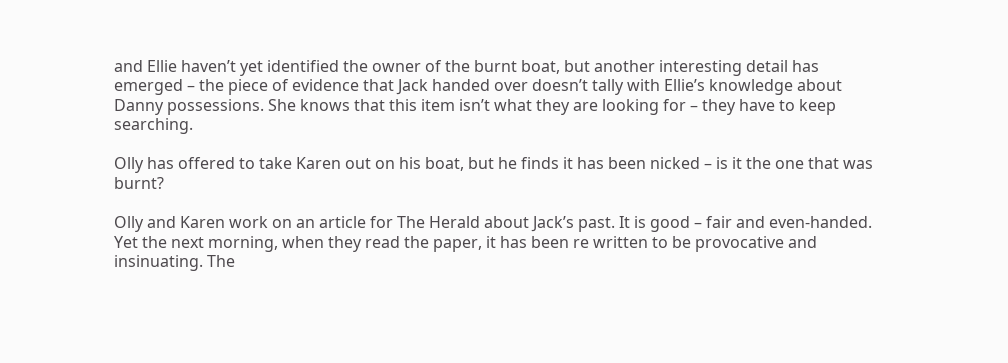and Ellie haven’t yet identified the owner of the burnt boat, but another interesting detail has emerged – the piece of evidence that Jack handed over doesn’t tally with Ellie’s knowledge about Danny possessions. She knows that this item isn’t what they are looking for – they have to keep searching.

Olly has offered to take Karen out on his boat, but he finds it has been nicked – is it the one that was burnt?

Olly and Karen work on an article for The Herald about Jack’s past. It is good – fair and even-handed. Yet the next morning, when they read the paper, it has been re written to be provocative and insinuating. The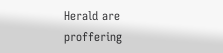Herald are proffering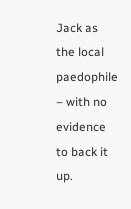Jack as the local paedophile – with no evidence to back it up.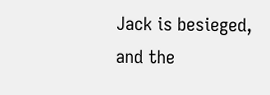Jack is besieged, and the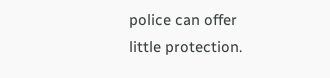police can offer little protection.